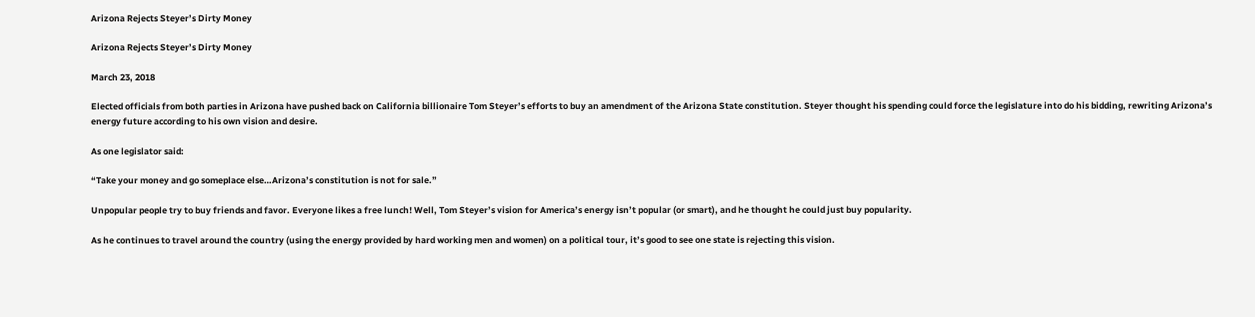Arizona Rejects Steyer’s Dirty Money

Arizona Rejects Steyer’s Dirty Money

March 23, 2018

Elected officials from both parties in Arizona have pushed back on California billionaire Tom Steyer’s efforts to buy an amendment of the Arizona State constitution. Steyer thought his spending could force the legislature into do his bidding, rewriting Arizona’s energy future according to his own vision and desire.

As one legislator said:

“Take your money and go someplace else…Arizona’s constitution is not for sale.”

Unpopular people try to buy friends and favor. Everyone likes a free lunch! Well, Tom Steyer’s vision for America’s energy isn’t popular (or smart), and he thought he could just buy popularity.

As he continues to travel around the country (using the energy provided by hard working men and women) on a political tour, it’s good to see one state is rejecting this vision.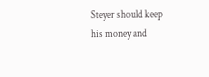Steyer should keep his money and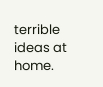terrible ideas at home.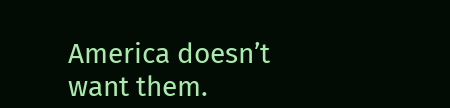America doesn’t want them.